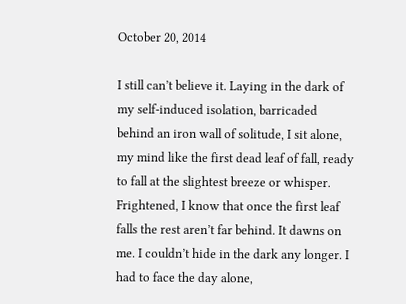October 20, 2014

I still can’t believe it. Laying in the dark of my self-induced isolation, barricaded behind an iron wall of solitude, I sit alone, my mind like the first dead leaf of fall, ready to fall at the slightest breeze or whisper. Frightened, I know that once the first leaf falls the rest aren’t far behind. It dawns on me. I couldn’t hide in the dark any longer. I had to face the day alone,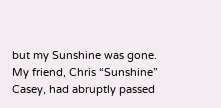but my Sunshine was gone.
My friend, Chris “Sunshine” Casey, had abruptly passed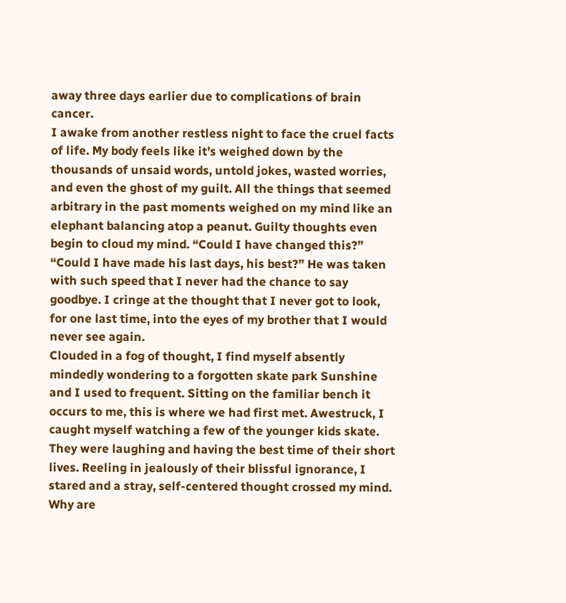away three days earlier due to complications of brain cancer.
I awake from another restless night to face the cruel facts of life. My body feels like it’s weighed down by the thousands of unsaid words, untold jokes, wasted worries, and even the ghost of my guilt. All the things that seemed arbitrary in the past moments weighed on my mind like an elephant balancing atop a peanut. Guilty thoughts even begin to cloud my mind. “Could I have changed this?” “Could I have made his last days, his best?” He was taken with such speed that I never had the chance to say goodbye. I cringe at the thought that I never got to look, for one last time, into the eyes of my brother that I would never see again.
Clouded in a fog of thought, I find myself absently mindedly wondering to a forgotten skate park Sunshine and I used to frequent. Sitting on the familiar bench it occurs to me, this is where we had first met. Awestruck, I caught myself watching a few of the younger kids skate. They were laughing and having the best time of their short lives. Reeling in jealously of their blissful ignorance, I stared and a stray, self-centered thought crossed my mind. Why are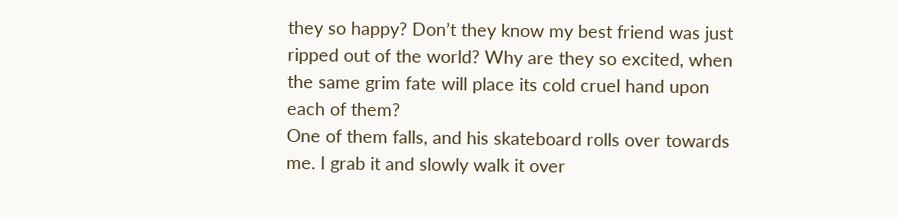they so happy? Don’t they know my best friend was just ripped out of the world? Why are they so excited, when the same grim fate will place its cold cruel hand upon each of them?
One of them falls, and his skateboard rolls over towards me. I grab it and slowly walk it over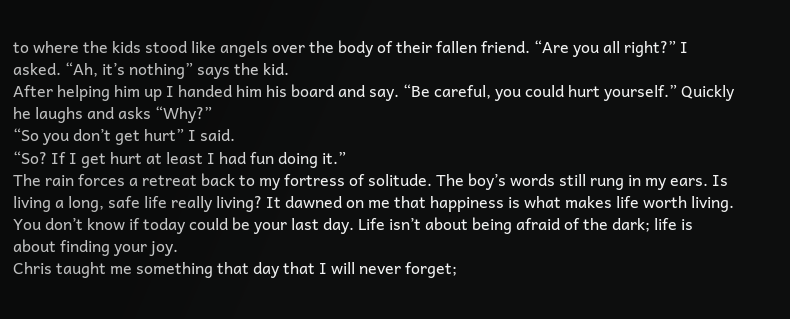to where the kids stood like angels over the body of their fallen friend. “Are you all right?” I asked. “Ah, it’s nothing” says the kid.
After helping him up I handed him his board and say. “Be careful, you could hurt yourself.” Quickly he laughs and asks “Why?”
“So you don’t get hurt” I said.
“So? If I get hurt at least I had fun doing it.”
The rain forces a retreat back to my fortress of solitude. The boy’s words still rung in my ears. Is living a long, safe life really living? It dawned on me that happiness is what makes life worth living. You don’t know if today could be your last day. Life isn’t about being afraid of the dark; life is about finding your joy.
Chris taught me something that day that I will never forget;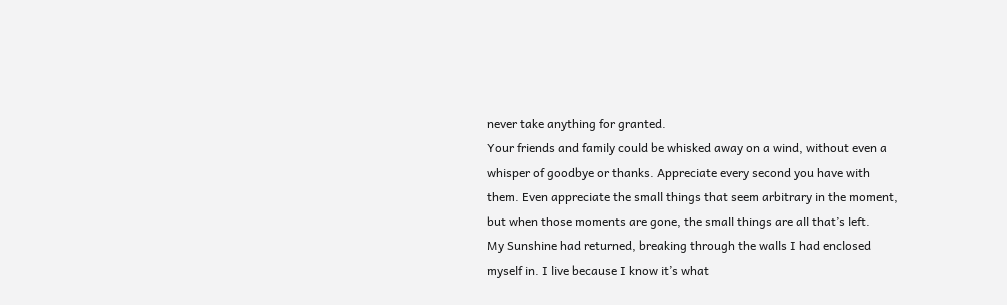never take anything for granted.
Your friends and family could be whisked away on a wind, without even a whisper of goodbye or thanks. Appreciate every second you have with them. Even appreciate the small things that seem arbitrary in the moment, but when those moments are gone, the small things are all that’s left.
My Sunshine had returned, breaking through the walls I had enclosed myself in. I live because I know it’s what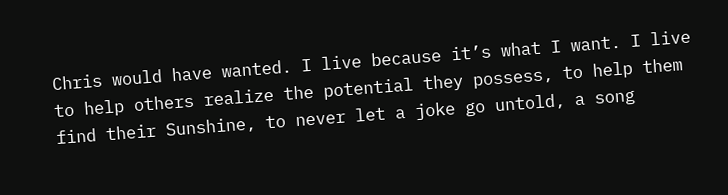Chris would have wanted. I live because it’s what I want. I live to help others realize the potential they possess, to help them find their Sunshine, to never let a joke go untold, a song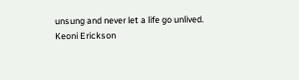unsung and never let a life go unlived.
Keoni Erickson